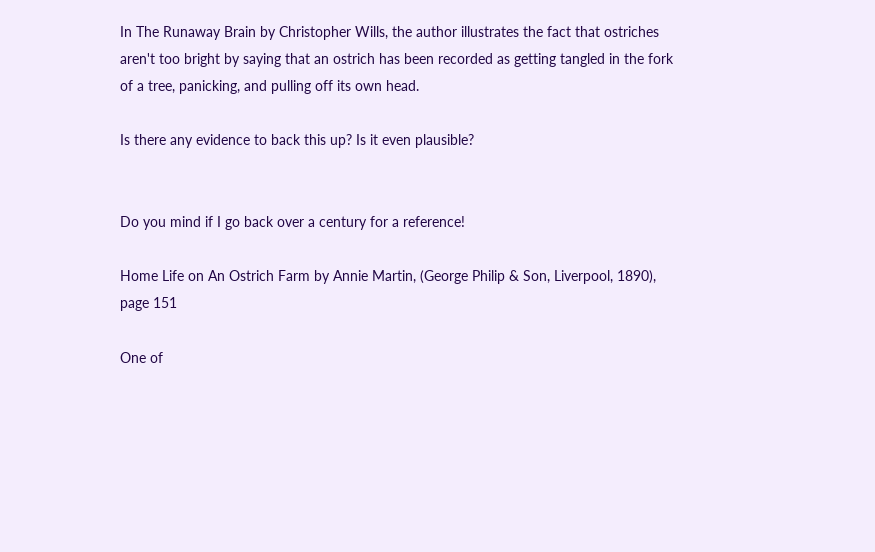In The Runaway Brain by Christopher Wills, the author illustrates the fact that ostriches aren't too bright by saying that an ostrich has been recorded as getting tangled in the fork of a tree, panicking, and pulling off its own head.

Is there any evidence to back this up? Is it even plausible?


Do you mind if I go back over a century for a reference!

Home Life on An Ostrich Farm by Annie Martin, (George Philip & Son, Liverpool, 1890), page 151

One of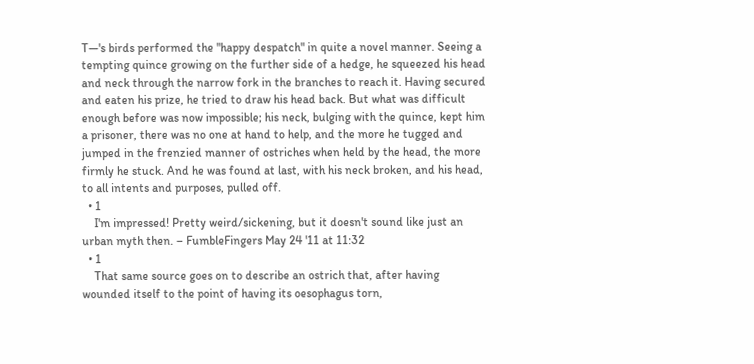T—'s birds performed the "happy despatch" in quite a novel manner. Seeing a tempting quince growing on the further side of a hedge, he squeezed his head and neck through the narrow fork in the branches to reach it. Having secured and eaten his prize, he tried to draw his head back. But what was difficult enough before was now impossible; his neck, bulging with the quince, kept him a prisoner, there was no one at hand to help, and the more he tugged and jumped in the frenzied manner of ostriches when held by the head, the more firmly he stuck. And he was found at last, with his neck broken, and his head, to all intents and purposes, pulled off.
  • 1
    I'm impressed! Pretty weird/sickening, but it doesn't sound like just an urban myth then. – FumbleFingers May 24 '11 at 11:32
  • 1
    That same source goes on to describe an ostrich that, after having wounded itself to the point of having its oesophagus torn,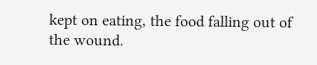kept on eating, the food falling out of the wound.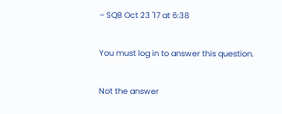– SQB Oct 23 '17 at 6:38

You must log in to answer this question.

Not the answer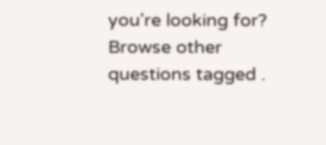you're looking for? Browse other questions tagged .